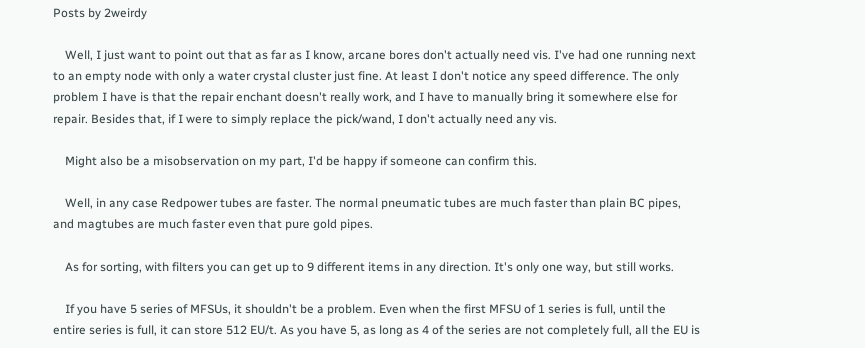Posts by 2weirdy

    Well, I just want to point out that as far as I know, arcane bores don't actually need vis. I've had one running next to an empty node with only a water crystal cluster just fine. At least I don't notice any speed difference. The only problem I have is that the repair enchant doesn't really work, and I have to manually bring it somewhere else for repair. Besides that, if I were to simply replace the pick/wand, I don't actually need any vis.

    Might also be a misobservation on my part, I'd be happy if someone can confirm this.

    Well, in any case Redpower tubes are faster. The normal pneumatic tubes are much faster than plain BC pipes, and magtubes are much faster even that pure gold pipes.

    As for sorting, with filters you can get up to 9 different items in any direction. It's only one way, but still works.

    If you have 5 series of MFSUs, it shouldn't be a problem. Even when the first MFSU of 1 series is full, until the entire series is full, it can store 512 EU/t. As you have 5, as long as 4 of the series are not completely full, all the EU is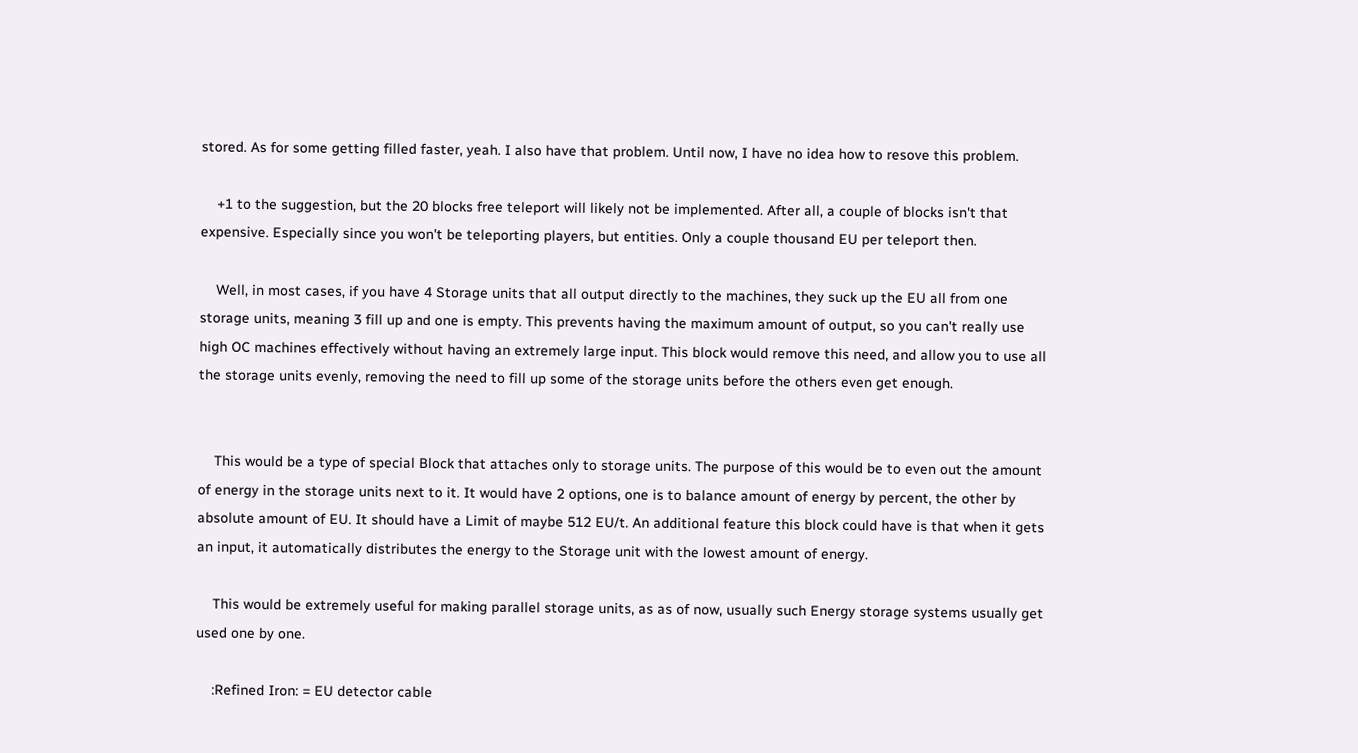stored. As for some getting filled faster, yeah. I also have that problem. Until now, I have no idea how to resove this problem.

    +1 to the suggestion, but the 20 blocks free teleport will likely not be implemented. After all, a couple of blocks isn't that expensive. Especially since you won't be teleporting players, but entities. Only a couple thousand EU per teleport then.

    Well, in most cases, if you have 4 Storage units that all output directly to the machines, they suck up the EU all from one storage units, meaning 3 fill up and one is empty. This prevents having the maximum amount of output, so you can't really use high OC machines effectively without having an extremely large input. This block would remove this need, and allow you to use all the storage units evenly, removing the need to fill up some of the storage units before the others even get enough.


    This would be a type of special Block that attaches only to storage units. The purpose of this would be to even out the amount of energy in the storage units next to it. It would have 2 options, one is to balance amount of energy by percent, the other by absolute amount of EU. It should have a Limit of maybe 512 EU/t. An additional feature this block could have is that when it gets an input, it automatically distributes the energy to the Storage unit with the lowest amount of energy.

    This would be extremely useful for making parallel storage units, as as of now, usually such Energy storage systems usually get used one by one.

    :Refined Iron: = EU detector cable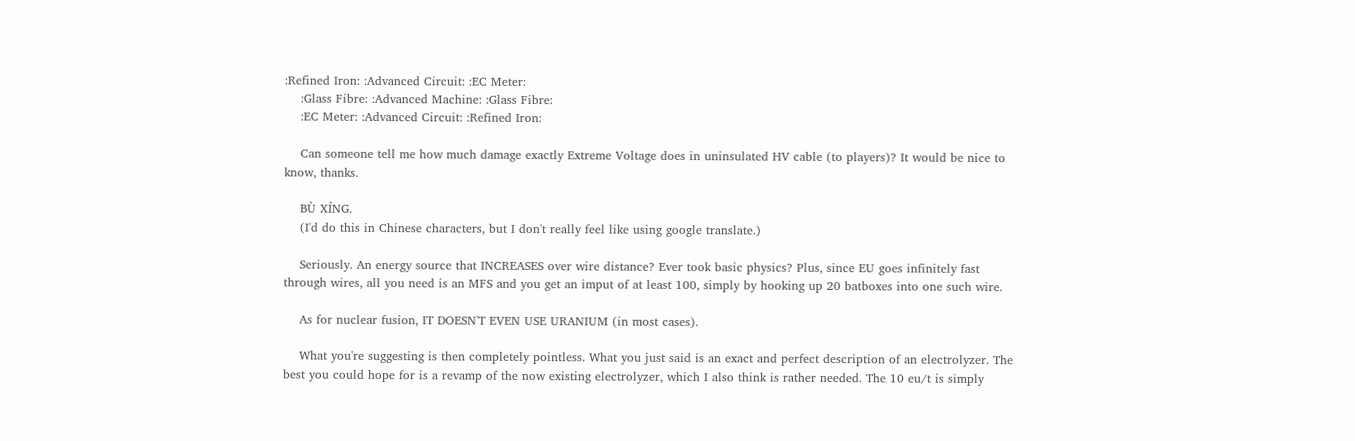:Refined Iron: :Advanced Circuit: :EC Meter:
    :Glass Fibre: :Advanced Machine: :Glass Fibre:
    :EC Meter: :Advanced Circuit: :Refined Iron:

    Can someone tell me how much damage exactly Extreme Voltage does in uninsulated HV cable (to players)? It would be nice to know, thanks.

    BÙ XÍNG.
    (I'd do this in Chinese characters, but I don't really feel like using google translate.)

    Seriously. An energy source that INCREASES over wire distance? Ever took basic physics? Plus, since EU goes infinitely fast through wires, all you need is an MFS and you get an imput of at least 100, simply by hooking up 20 batboxes into one such wire.

    As for nuclear fusion, IT DOESN'T EVEN USE URANIUM (in most cases).

    What you're suggesting is then completely pointless. What you just said is an exact and perfect description of an electrolyzer. The best you could hope for is a revamp of the now existing electrolyzer, which I also think is rather needed. The 10 eu/t is simply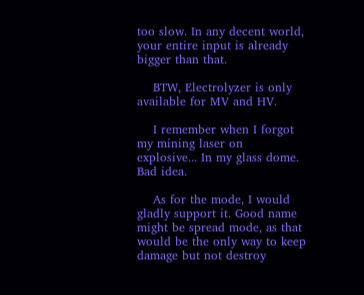too slow. In any decent world, your entire input is already bigger than that.

    BTW, Electrolyzer is only available for MV and HV.

    I remember when I forgot my mining laser on explosive... In my glass dome. Bad idea.

    As for the mode, I would gladly support it. Good name might be spread mode, as that would be the only way to keep damage but not destroy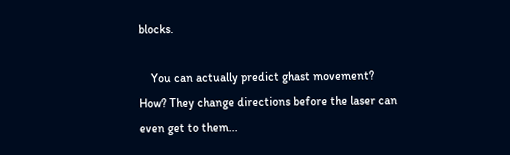blocks.

    You can actually predict ghast movement? How? They change directions before the laser can even get to them...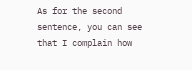As for the second sentence, you can see that I complain how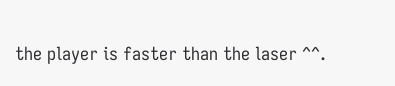the player is faster than the laser ^^.